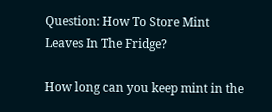Question: How To Store Mint Leaves In The Fridge?

How long can you keep mint in the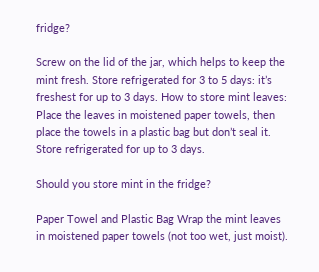fridge?

Screw on the lid of the jar, which helps to keep the mint fresh. Store refrigerated for 3 to 5 days: it’s freshest for up to 3 days. How to store mint leaves: Place the leaves in moistened paper towels, then place the towels in a plastic bag but don’t seal it. Store refrigerated for up to 3 days.

Should you store mint in the fridge?

Paper Towel and Plastic Bag Wrap the mint leaves in moistened paper towels (not too wet, just moist).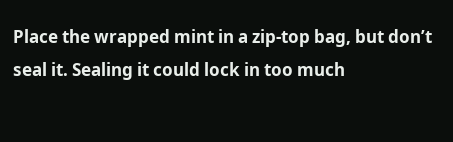Place the wrapped mint in a zip-top bag, but don’t seal it. Sealing it could lock in too much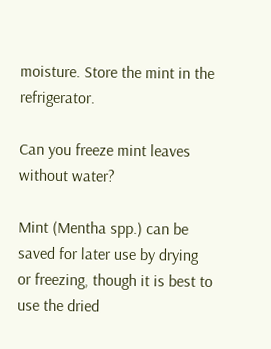moisture. Store the mint in the refrigerator.

Can you freeze mint leaves without water?

Mint (Mentha spp.) can be saved for later use by drying or freezing, though it is best to use the dried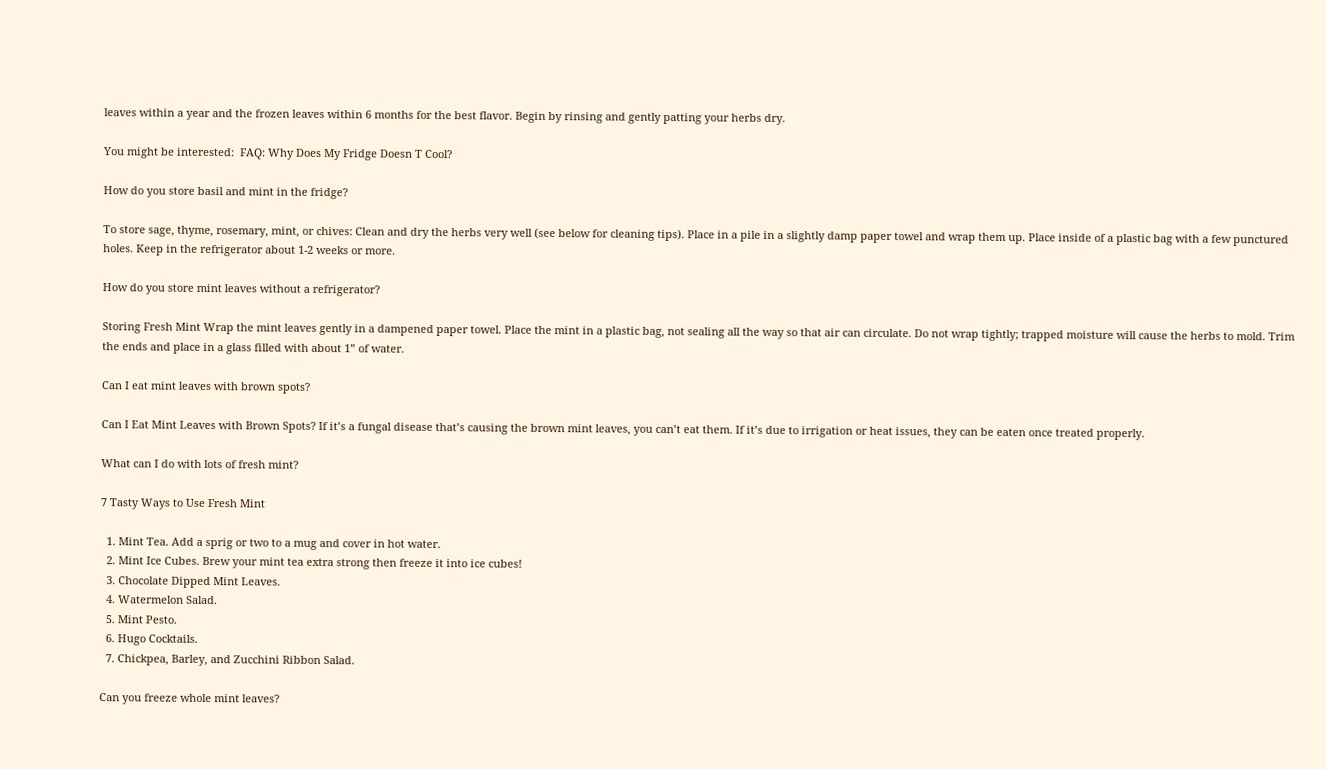leaves within a year and the frozen leaves within 6 months for the best flavor. Begin by rinsing and gently patting your herbs dry.

You might be interested:  FAQ: Why Does My Fridge Doesn T Cool?

How do you store basil and mint in the fridge?

To store sage, thyme, rosemary, mint, or chives: Clean and dry the herbs very well (see below for cleaning tips). Place in a pile in a slightly damp paper towel and wrap them up. Place inside of a plastic bag with a few punctured holes. Keep in the refrigerator about 1-2 weeks or more.

How do you store mint leaves without a refrigerator?

Storing Fresh Mint Wrap the mint leaves gently in a dampened paper towel. Place the mint in a plastic bag, not sealing all the way so that air can circulate. Do not wrap tightly; trapped moisture will cause the herbs to mold. Trim the ends and place in a glass filled with about 1” of water.

Can I eat mint leaves with brown spots?

Can I Eat Mint Leaves with Brown Spots? If it’s a fungal disease that’s causing the brown mint leaves, you can’t eat them. If it’s due to irrigation or heat issues, they can be eaten once treated properly.

What can I do with lots of fresh mint?

7 Tasty Ways to Use Fresh Mint

  1. Mint Tea. Add a sprig or two to a mug and cover in hot water.
  2. Mint Ice Cubes. Brew your mint tea extra strong then freeze it into ice cubes!
  3. Chocolate Dipped Mint Leaves.
  4. Watermelon Salad.
  5. Mint Pesto.
  6. Hugo Cocktails.
  7. Chickpea, Barley, and Zucchini Ribbon Salad.

Can you freeze whole mint leaves?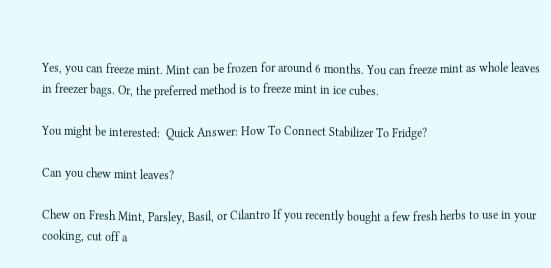Yes, you can freeze mint. Mint can be frozen for around 6 months. You can freeze mint as whole leaves in freezer bags. Or, the preferred method is to freeze mint in ice cubes.

You might be interested:  Quick Answer: How To Connect Stabilizer To Fridge?

Can you chew mint leaves?

Chew on Fresh Mint, Parsley, Basil, or Cilantro If you recently bought a few fresh herbs to use in your cooking, cut off a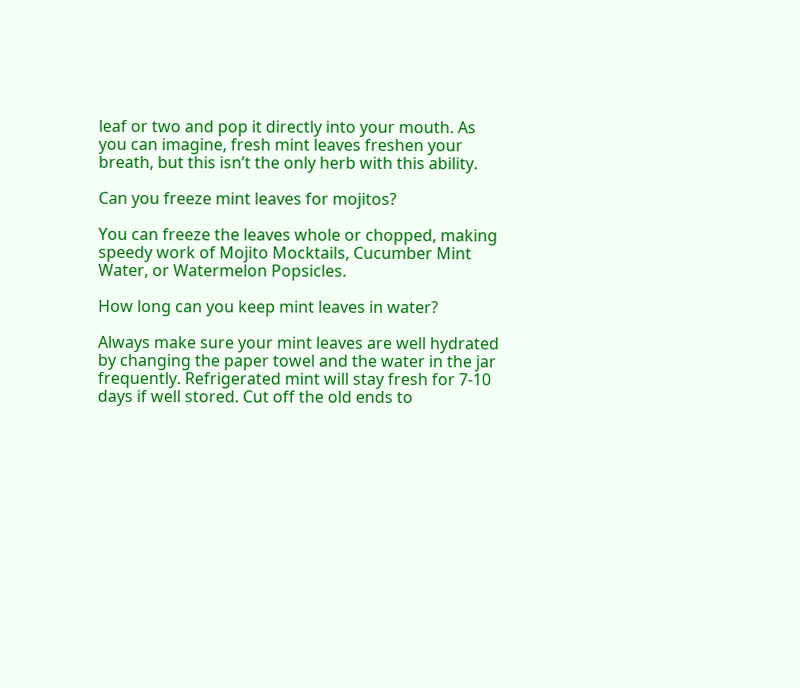leaf or two and pop it directly into your mouth. As you can imagine, fresh mint leaves freshen your breath, but this isn’t the only herb with this ability.

Can you freeze mint leaves for mojitos?

You can freeze the leaves whole or chopped, making speedy work of Mojito Mocktails, Cucumber Mint Water, or Watermelon Popsicles.

How long can you keep mint leaves in water?

Always make sure your mint leaves are well hydrated by changing the paper towel and the water in the jar frequently. Refrigerated mint will stay fresh for 7-10 days if well stored. Cut off the old ends to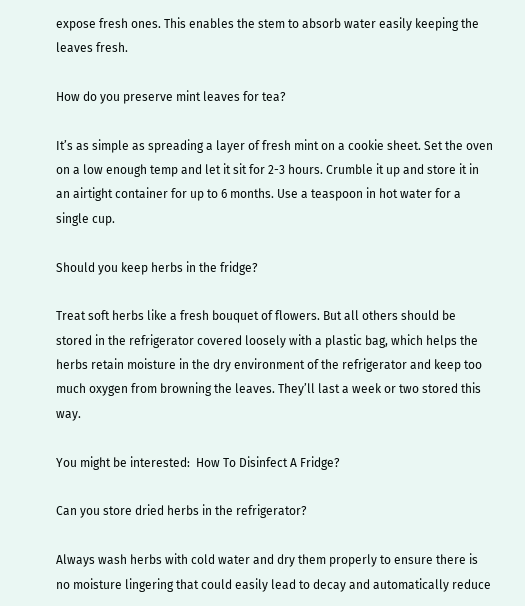expose fresh ones. This enables the stem to absorb water easily keeping the leaves fresh.

How do you preserve mint leaves for tea?

It’s as simple as spreading a layer of fresh mint on a cookie sheet. Set the oven on a low enough temp and let it sit for 2-3 hours. Crumble it up and store it in an airtight container for up to 6 months. Use a teaspoon in hot water for a single cup.

Should you keep herbs in the fridge?

Treat soft herbs like a fresh bouquet of flowers. But all others should be stored in the refrigerator covered loosely with a plastic bag, which helps the herbs retain moisture in the dry environment of the refrigerator and keep too much oxygen from browning the leaves. They’ll last a week or two stored this way.

You might be interested:  How To Disinfect A Fridge?

Can you store dried herbs in the refrigerator?

Always wash herbs with cold water and dry them properly to ensure there is no moisture lingering that could easily lead to decay and automatically reduce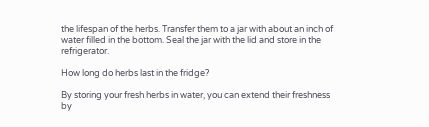the lifespan of the herbs. Transfer them to a jar with about an inch of water filled in the bottom. Seal the jar with the lid and store in the refrigerator.

How long do herbs last in the fridge?

By storing your fresh herbs in water, you can extend their freshness by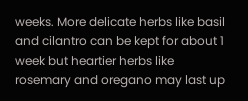weeks. More delicate herbs like basil and cilantro can be kept for about 1 week but heartier herbs like rosemary and oregano may last up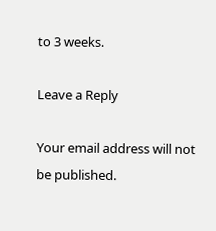to 3 weeks.

Leave a Reply

Your email address will not be published.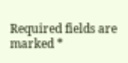Required fields are marked *